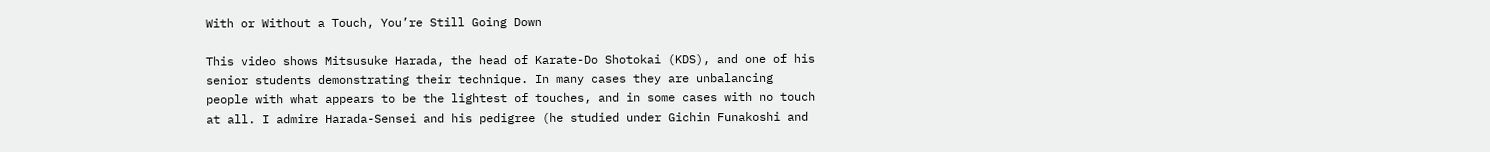With or Without a Touch, You’re Still Going Down

This video shows Mitsusuke Harada, the head of Karate-Do Shotokai (KDS), and one of his senior students demonstrating their technique. In many cases they are unbalancing people with what appears to be the lightest of touches, and in some cases with no touch at all. I admire Harada-Sensei and his pedigree (he studied under Gichin Funakoshi and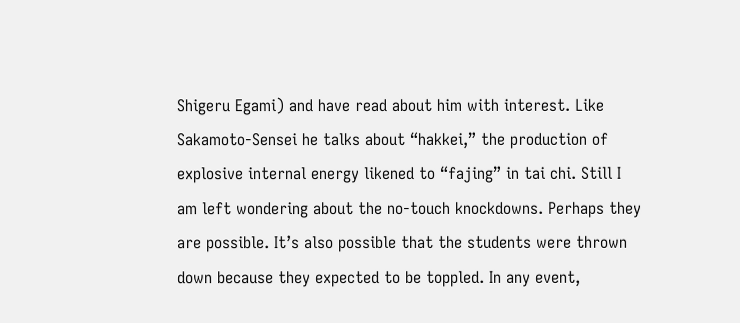Shigeru Egami) and have read about him with interest. Like Sakamoto-Sensei he talks about “hakkei,” the production of explosive internal energy likened to “fajing” in tai chi. Still I am left wondering about the no-touch knockdowns. Perhaps they are possible. It’s also possible that the students were thrown down because they expected to be toppled. In any event,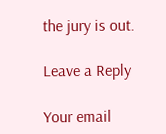the jury is out.

Leave a Reply

Your email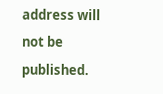address will not be published.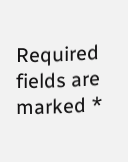Required fields are marked *